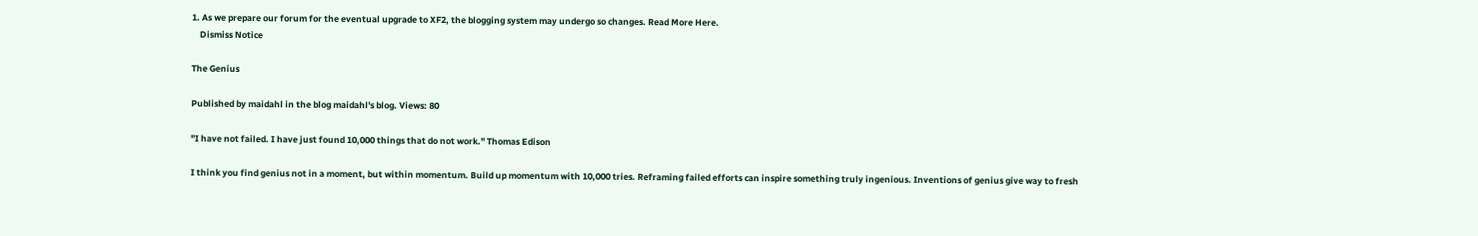1. As we prepare our forum for the eventual upgrade to XF2, the blogging system may undergo so changes. Read More Here.
    Dismiss Notice

The Genius

Published by maidahl in the blog maidahl's blog. Views: 80

"I have not failed. I have just found 10,000 things that do not work." Thomas Edison

I think you find genius not in a moment, but within momentum. Build up momentum with 10,000 tries. Reframing failed efforts can inspire something truly ingenious. Inventions of genius give way to fresh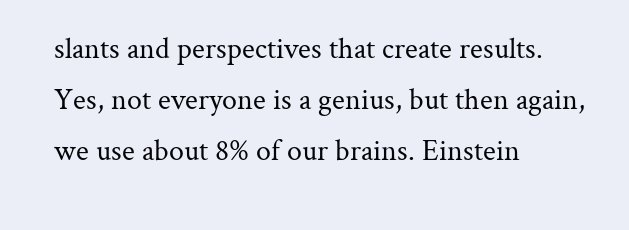slants and perspectives that create results. Yes, not everyone is a genius, but then again, we use about 8% of our brains. Einstein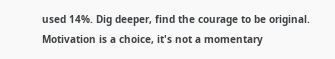used 14%. Dig deeper, find the courage to be original. Motivation is a choice, it's not a momentary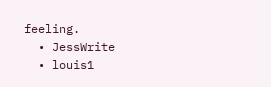feeling.
  • JessWrite
  • louis1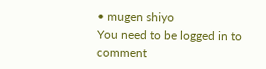• mugen shiyo
You need to be logged in to comment